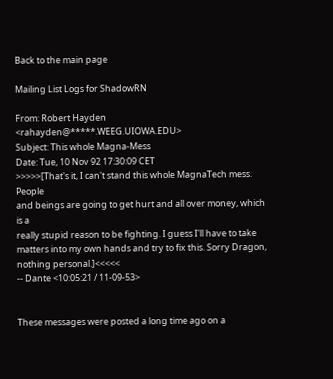Back to the main page

Mailing List Logs for ShadowRN

From: Robert Hayden <rahayden@*****.WEEG.UIOWA.EDU>
Subject: This whole Magna-Mess
Date: Tue, 10 Nov 92 17:30:09 CET
>>>>>[That's it, I can't stand this whole MagnaTech mess. People
and beings are going to get hurt and all over money, which is a
really stupid reason to be fighting. I guess I'll have to take
matters into my own hands and try to fix this. Sorry Dragon,
nothing personal.]<<<<<
-- Dante <10:05:21 / 11-09-53>


These messages were posted a long time ago on a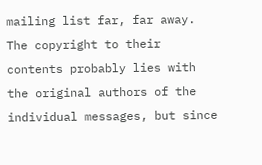mailing list far, far away. The copyright to their contents probably lies with the original authors of the individual messages, but since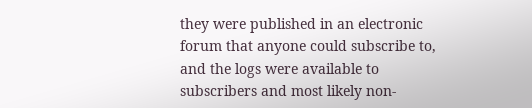they were published in an electronic forum that anyone could subscribe to, and the logs were available to subscribers and most likely non-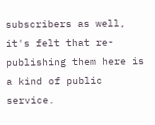subscribers as well, it's felt that re-publishing them here is a kind of public service.